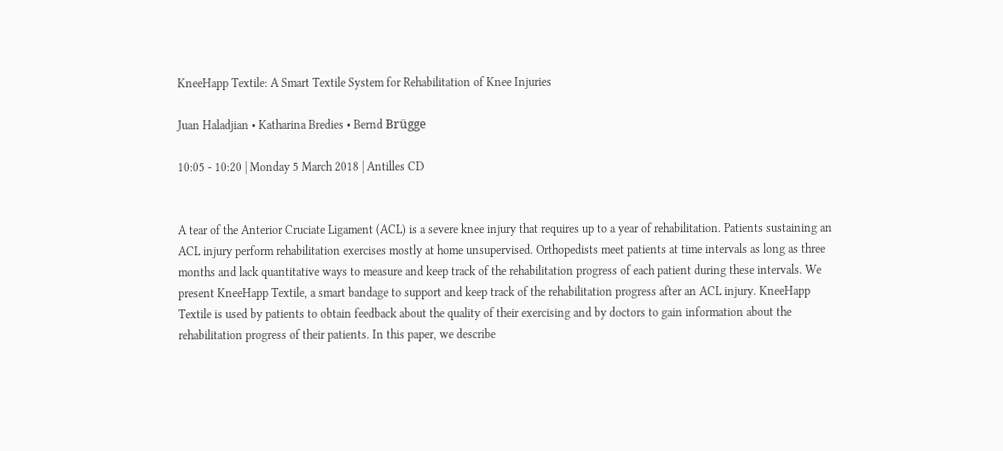KneeHapp Textile: A Smart Textile System for Rehabilitation of Knee Injuries

Juan Haladjian • Katharina Bredies • Bernd Brügge

10:05 - 10:20 | Monday 5 March 2018 | Antilles CD


A tear of the Anterior Cruciate Ligament (ACL) is a severe knee injury that requires up to a year of rehabilitation. Patients sustaining an ACL injury perform rehabilitation exercises mostly at home unsupervised. Orthopedists meet patients at time intervals as long as three months and lack quantitative ways to measure and keep track of the rehabilitation progress of each patient during these intervals. We present KneeHapp Textile, a smart bandage to support and keep track of the rehabilitation progress after an ACL injury. KneeHapp Textile is used by patients to obtain feedback about the quality of their exercising and by doctors to gain information about the rehabilitation progress of their patients. In this paper, we describe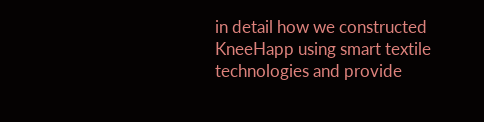in detail how we constructed KneeHapp using smart textile technologies and provide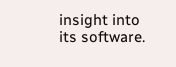insight into its software.